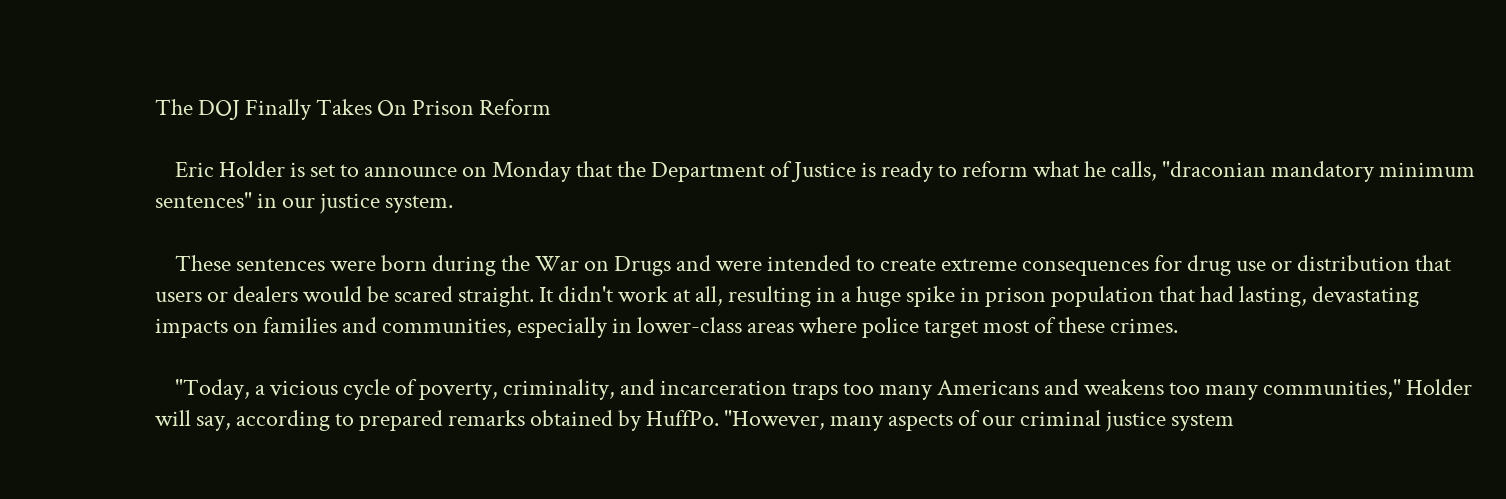The DOJ Finally Takes On Prison Reform

    Eric Holder is set to announce on Monday that the Department of Justice is ready to reform what he calls, "draconian mandatory minimum sentences" in our justice system.

    These sentences were born during the War on Drugs and were intended to create extreme consequences for drug use or distribution that users or dealers would be scared straight. It didn't work at all, resulting in a huge spike in prison population that had lasting, devastating impacts on families and communities, especially in lower-class areas where police target most of these crimes.

    "Today, a vicious cycle of poverty, criminality, and incarceration traps too many Americans and weakens too many communities," Holder will say, according to prepared remarks obtained by HuffPo. "However, many aspects of our criminal justice system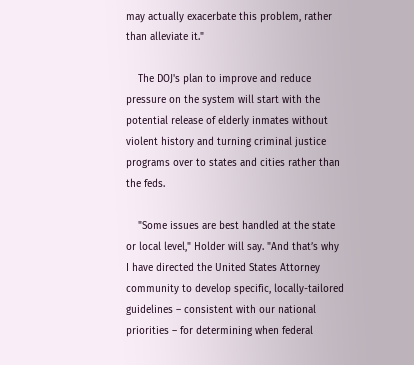may actually exacerbate this problem, rather than alleviate it."

    The DOJ's plan to improve and reduce pressure on the system will start with the potential release of elderly inmates without violent history and turning criminal justice programs over to states and cities rather than the feds.

    "Some issues are best handled at the state or local level," Holder will say. "And that’s why I have directed the United States Attorney community to develop specific, locally-tailored guidelines – consistent with our national priorities – for determining when federal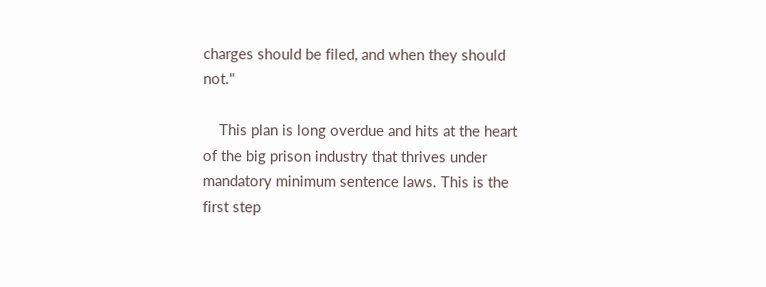charges should be filed, and when they should not."

    This plan is long overdue and hits at the heart of the big prison industry that thrives under mandatory minimum sentence laws. This is the first step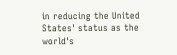in reducing the United States' status as the world's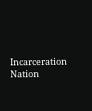Incarceration Nation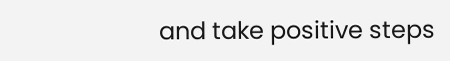and take positive steps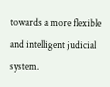towards a more flexible and intelligent judicial system.